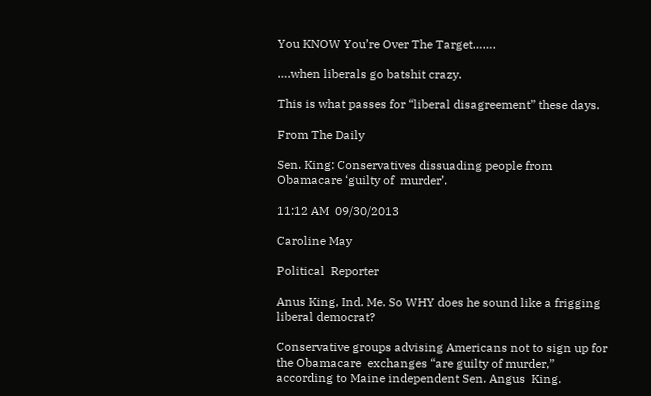You KNOW You’re Over The Target…….

….when liberals go batshit crazy.

This is what passes for “liberal disagreement” these days.

From The Daily

Sen. King: Conservatives dissuading people from Obamacare ‘guilty of  murder’.

11:12 AM  09/30/2013

Caroline May

Political  Reporter

Anus King, Ind. Me. So WHY does he sound like a frigging liberal democrat?

Conservative groups advising Americans not to sign up for the Obamacare  exchanges “are guilty of murder,” according to Maine independent Sen. Angus  King.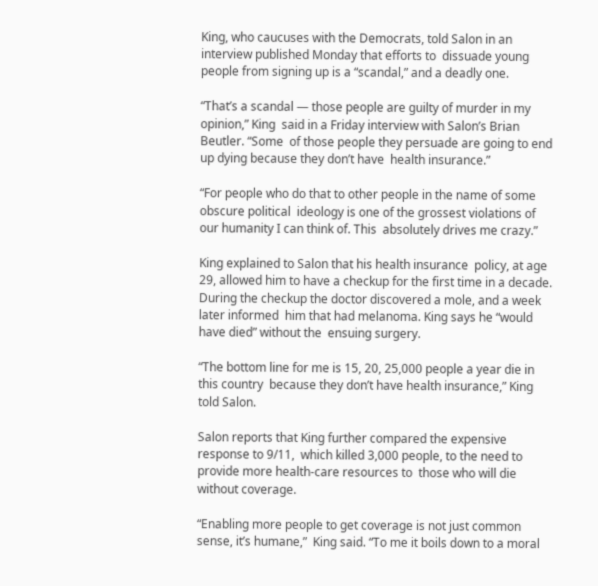King, who caucuses with the Democrats, told Salon in an interview published Monday that efforts to  dissuade young people from signing up is a “scandal,” and a deadly one.

“That’s a scandal — those people are guilty of murder in my opinion,” King  said in a Friday interview with Salon’s Brian Beutler. “Some  of those people they persuade are going to end up dying because they don’t have  health insurance.”

“For people who do that to other people in the name of some obscure political  ideology is one of the grossest violations of our humanity I can think of. This  absolutely drives me crazy.”

King explained to Salon that his health insurance  policy, at age 29, allowed him to have a checkup for the first time in a decade.  During the checkup the doctor discovered a mole, and a week later informed  him that had melanoma. King says he “would have died” without the  ensuing surgery.

“The bottom line for me is 15, 20, 25,000 people a year die in this country  because they don’t have health insurance,” King told Salon.

Salon reports that King further compared the expensive response to 9/11,  which killed 3,000 people, to the need to provide more health-care resources to  those who will die without coverage.

“Enabling more people to get coverage is not just common sense, it’s humane,”  King said. “To me it boils down to a moral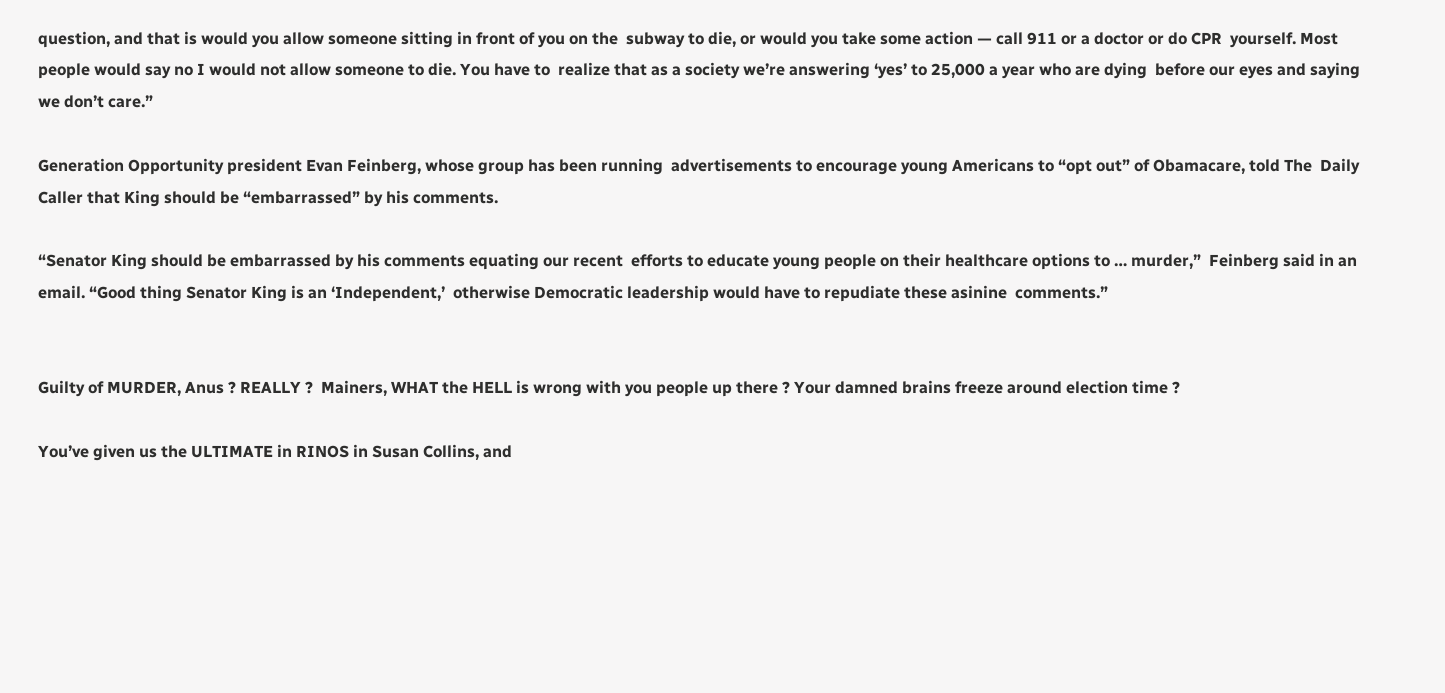question, and that is would you allow someone sitting in front of you on the  subway to die, or would you take some action — call 911 or a doctor or do CPR  yourself. Most people would say no I would not allow someone to die. You have to  realize that as a society we’re answering ‘yes’ to 25,000 a year who are dying  before our eyes and saying we don’t care.”

Generation Opportunity president Evan Feinberg, whose group has been running  advertisements to encourage young Americans to “opt out” of Obamacare, told The  Daily Caller that King should be “embarrassed” by his comments.

“Senator King should be embarrassed by his comments equating our recent  efforts to educate young people on their healthcare options to … murder,”  Feinberg said in an email. “Good thing Senator King is an ‘Independent,’  otherwise Democratic leadership would have to repudiate these asinine  comments.”


Guilty of MURDER, Anus ? REALLY ?  Mainers, WHAT the HELL is wrong with you people up there ? Your damned brains freeze around election time ?

You’ve given us the ULTIMATE in RINOS in Susan Collins, and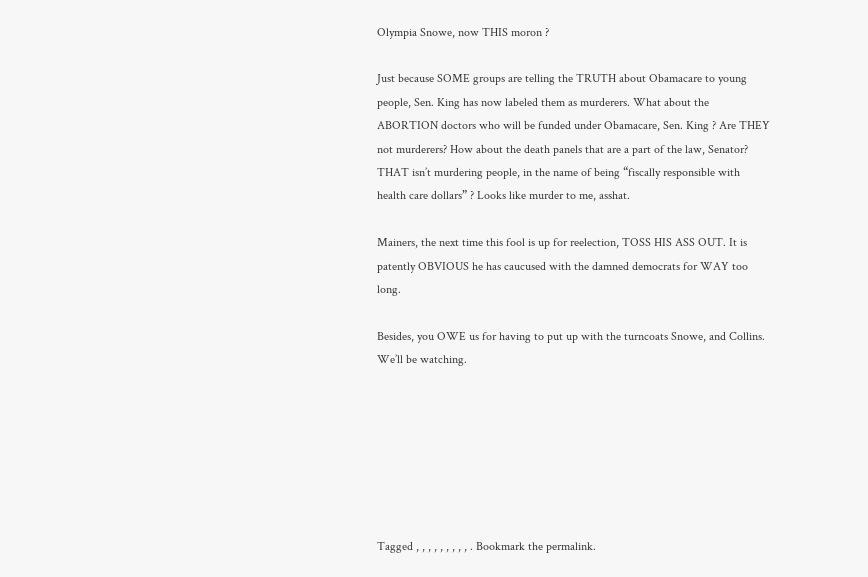Olympia Snowe, now THIS moron ?

Just because SOME groups are telling the TRUTH about Obamacare to young people, Sen. King has now labeled them as murderers. What about the ABORTION doctors who will be funded under Obamacare, Sen. King ? Are THEY not murderers? How about the death panels that are a part of the law, Senator? THAT isn’t murdering people, in the name of being “fiscally responsible with health care dollars” ? Looks like murder to me, asshat.

Mainers, the next time this fool is up for reelection, TOSS HIS ASS OUT. It is patently OBVIOUS he has caucused with the damned democrats for WAY too long.

Besides, you OWE us for having to put up with the turncoats Snowe, and Collins. We’ll be watching.







Tagged , , , , , , , , , . Bookmark the permalink.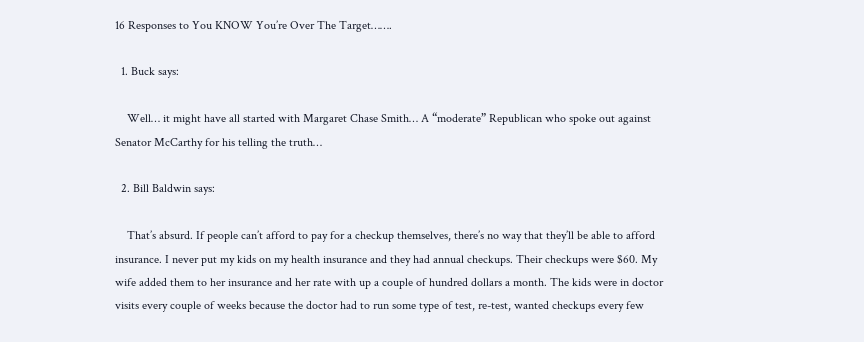16 Responses to You KNOW You’re Over The Target…….

  1. Buck says:

    Well… it might have all started with Margaret Chase Smith… A “moderate” Republican who spoke out against Senator McCarthy for his telling the truth…

  2. Bill Baldwin says:

    That’s absurd. If people can’t afford to pay for a checkup themselves, there’s no way that they’ll be able to afford insurance. I never put my kids on my health insurance and they had annual checkups. Their checkups were $60. My wife added them to her insurance and her rate with up a couple of hundred dollars a month. The kids were in doctor visits every couple of weeks because the doctor had to run some type of test, re-test, wanted checkups every few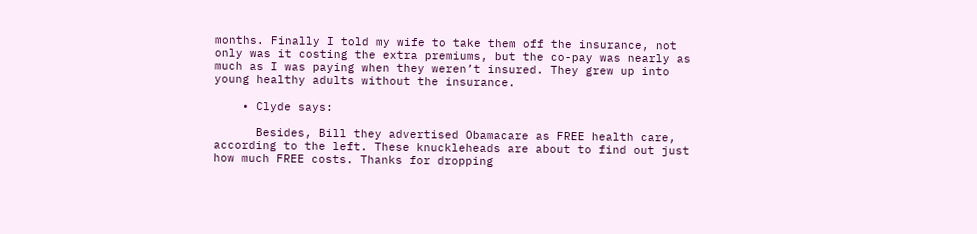months. Finally I told my wife to take them off the insurance, not only was it costing the extra premiums, but the co-pay was nearly as much as I was paying when they weren’t insured. They grew up into young healthy adults without the insurance.

    • Clyde says:

      Besides, Bill they advertised Obamacare as FREE health care, according to the left. These knuckleheads are about to find out just how much FREE costs. Thanks for dropping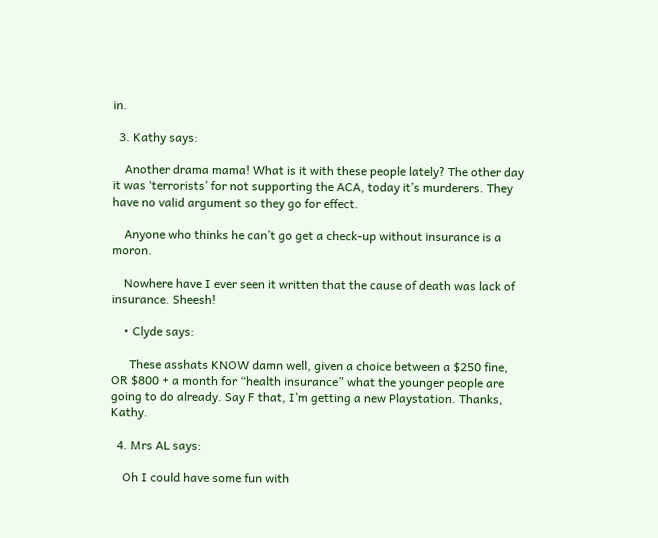in.

  3. Kathy says:

    Another drama mama! What is it with these people lately? The other day it was ‘terrorists’ for not supporting the ACA, today it’s murderers. They have no valid argument so they go for effect.

    Anyone who thinks he can’t go get a check-up without insurance is a moron.

    Nowhere have I ever seen it written that the cause of death was lack of insurance. Sheesh!

    • Clyde says:

      These asshats KNOW damn well, given a choice between a $250 fine, OR $800 + a month for “health insurance” what the younger people are going to do already. Say F that, I’m getting a new Playstation. Thanks, Kathy.

  4. Mrs AL says:

    Oh I could have some fun with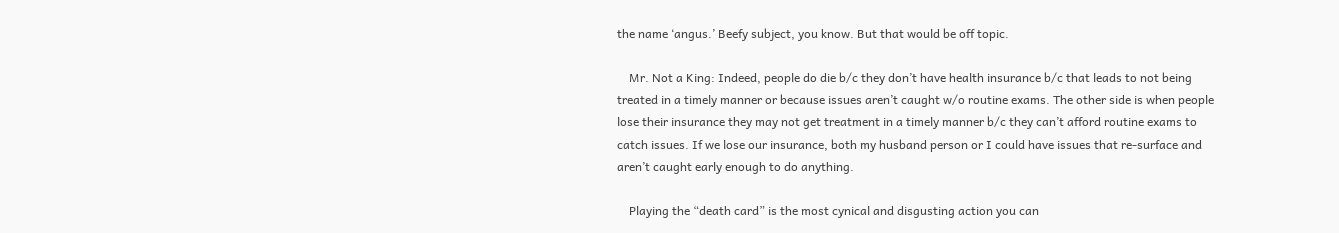the name ‘angus.’ Beefy subject, you know. But that would be off topic.

    Mr. Not a King: Indeed, people do die b/c they don’t have health insurance b/c that leads to not being treated in a timely manner or because issues aren’t caught w/o routine exams. The other side is when people lose their insurance they may not get treatment in a timely manner b/c they can’t afford routine exams to catch issues. If we lose our insurance, both my husband person or I could have issues that re-surface and aren’t caught early enough to do anything.

    Playing the “death card” is the most cynical and disgusting action you can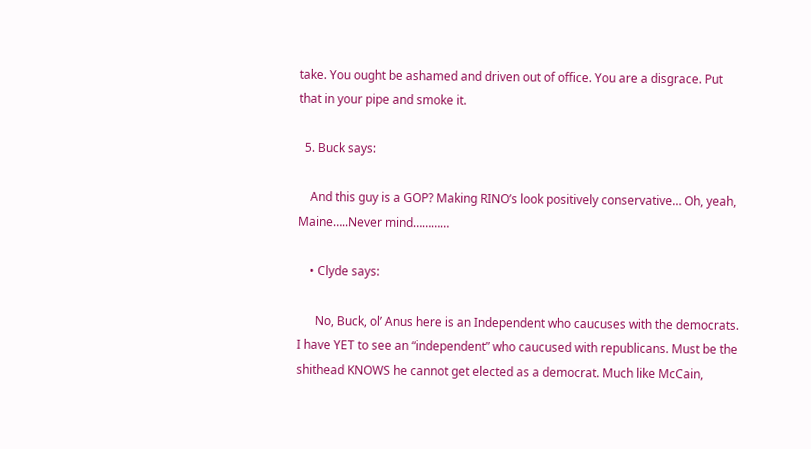take. You ought be ashamed and driven out of office. You are a disgrace. Put that in your pipe and smoke it.

  5. Buck says:

    And this guy is a GOP? Making RINO’s look positively conservative… Oh, yeah, Maine…..Never mind…………

    • Clyde says:

      No, Buck, ol’ Anus here is an Independent who caucuses with the democrats. I have YET to see an “independent” who caucused with republicans. Must be the shithead KNOWS he cannot get elected as a democrat. Much like McCain,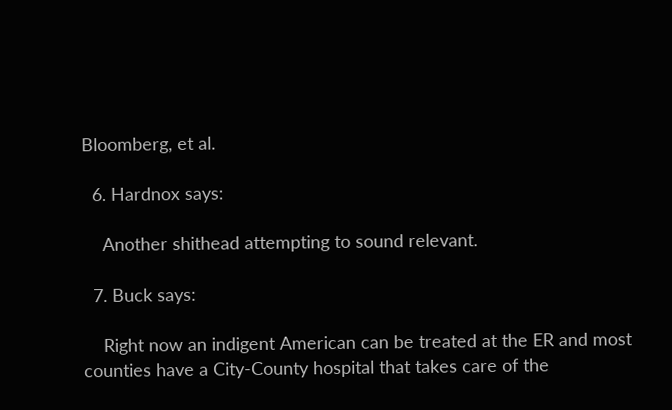Bloomberg, et al.

  6. Hardnox says:

    Another shithead attempting to sound relevant.

  7. Buck says:

    Right now an indigent American can be treated at the ER and most counties have a City-County hospital that takes care of the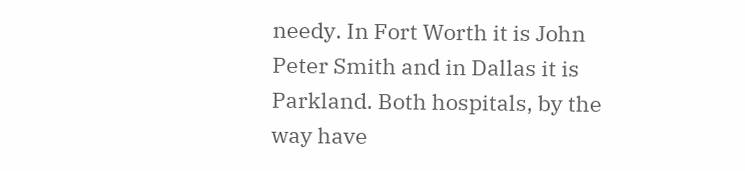needy. In Fort Worth it is John Peter Smith and in Dallas it is Parkland. Both hospitals, by the way have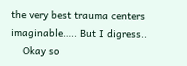the very best trauma centers imaginable….. But I digress..
    Okay so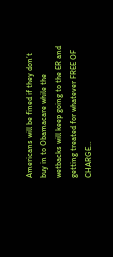Americans will be fined if they don’t buy in to Obamacare while the wetbacks will keep going to the ER and getting treated for whatever FREE OF CHARGE…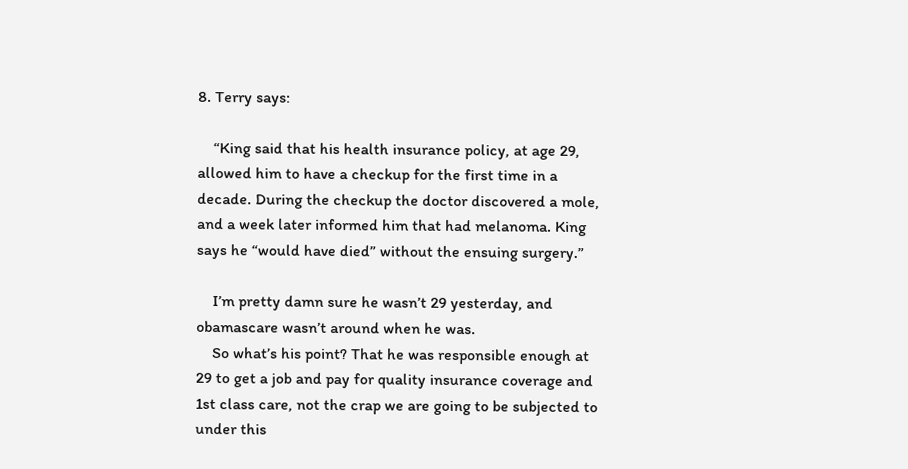8. Terry says:

    “King said that his health insurance policy, at age 29, allowed him to have a checkup for the first time in a decade. During the checkup the doctor discovered a mole, and a week later informed him that had melanoma. King says he “would have died” without the ensuing surgery.”

    I’m pretty damn sure he wasn’t 29 yesterday, and obamascare wasn’t around when he was.
    So what’s his point? That he was responsible enough at 29 to get a job and pay for quality insurance coverage and 1st class care, not the crap we are going to be subjected to under this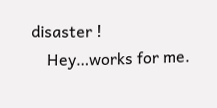disaster !
    Hey…works for me.